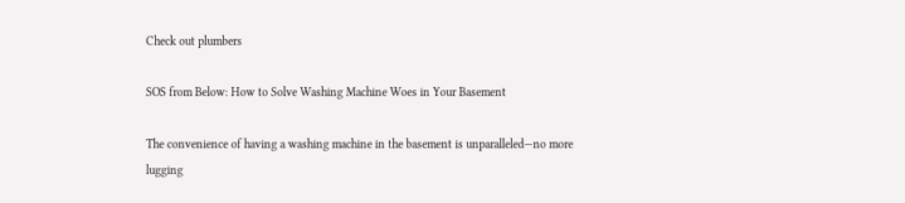Check out plumbers

SOS from Below: How to Solve Washing Machine Woes in Your Basement

The convenience of having a washing machine in the basement is unparalleled—no more lugging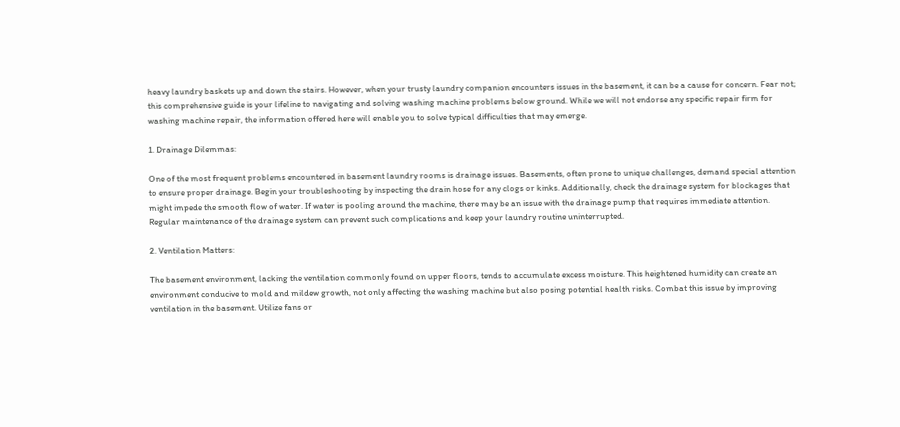heavy laundry baskets up and down the stairs. However, when your trusty laundry companion encounters issues in the basement, it can be a cause for concern. Fear not; this comprehensive guide is your lifeline to navigating and solving washing machine problems below ground. While we will not endorse any specific repair firm for washing machine repair, the information offered here will enable you to solve typical difficulties that may emerge.

1. Drainage Dilemmas:

One of the most frequent problems encountered in basement laundry rooms is drainage issues. Basements, often prone to unique challenges, demand special attention to ensure proper drainage. Begin your troubleshooting by inspecting the drain hose for any clogs or kinks. Additionally, check the drainage system for blockages that might impede the smooth flow of water. If water is pooling around the machine, there may be an issue with the drainage pump that requires immediate attention. Regular maintenance of the drainage system can prevent such complications and keep your laundry routine uninterrupted.

2. Ventilation Matters:

The basement environment, lacking the ventilation commonly found on upper floors, tends to accumulate excess moisture. This heightened humidity can create an environment conducive to mold and mildew growth, not only affecting the washing machine but also posing potential health risks. Combat this issue by improving ventilation in the basement. Utilize fans or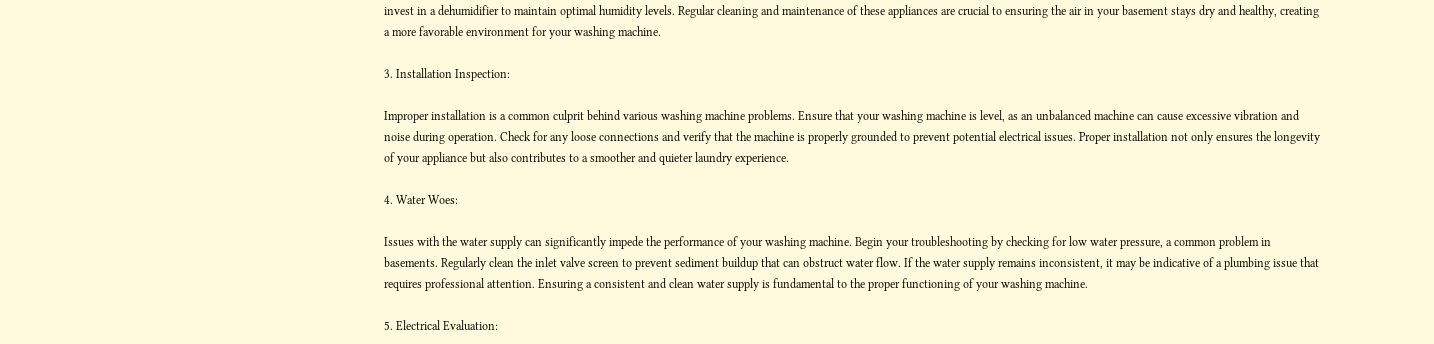invest in a dehumidifier to maintain optimal humidity levels. Regular cleaning and maintenance of these appliances are crucial to ensuring the air in your basement stays dry and healthy, creating a more favorable environment for your washing machine.

3. Installation Inspection:

Improper installation is a common culprit behind various washing machine problems. Ensure that your washing machine is level, as an unbalanced machine can cause excessive vibration and noise during operation. Check for any loose connections and verify that the machine is properly grounded to prevent potential electrical issues. Proper installation not only ensures the longevity of your appliance but also contributes to a smoother and quieter laundry experience.

4. Water Woes:

Issues with the water supply can significantly impede the performance of your washing machine. Begin your troubleshooting by checking for low water pressure, a common problem in basements. Regularly clean the inlet valve screen to prevent sediment buildup that can obstruct water flow. If the water supply remains inconsistent, it may be indicative of a plumbing issue that requires professional attention. Ensuring a consistent and clean water supply is fundamental to the proper functioning of your washing machine.

5. Electrical Evaluation: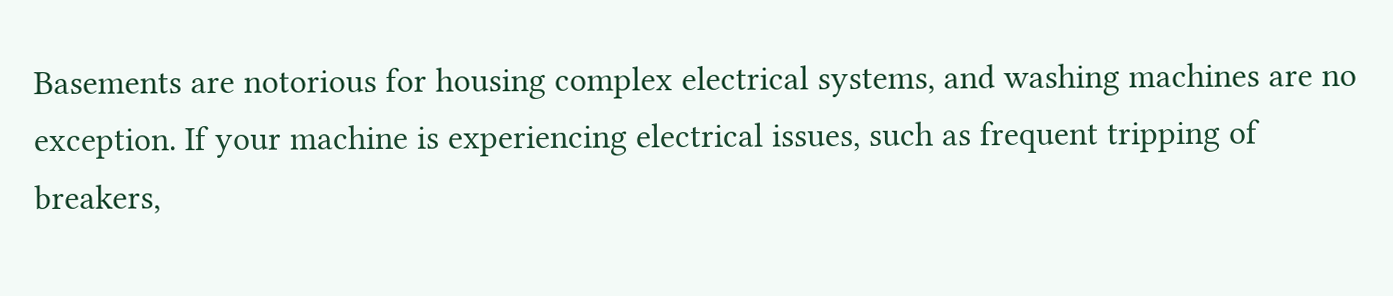Basements are notorious for housing complex electrical systems, and washing machines are no exception. If your machine is experiencing electrical issues, such as frequent tripping of breakers,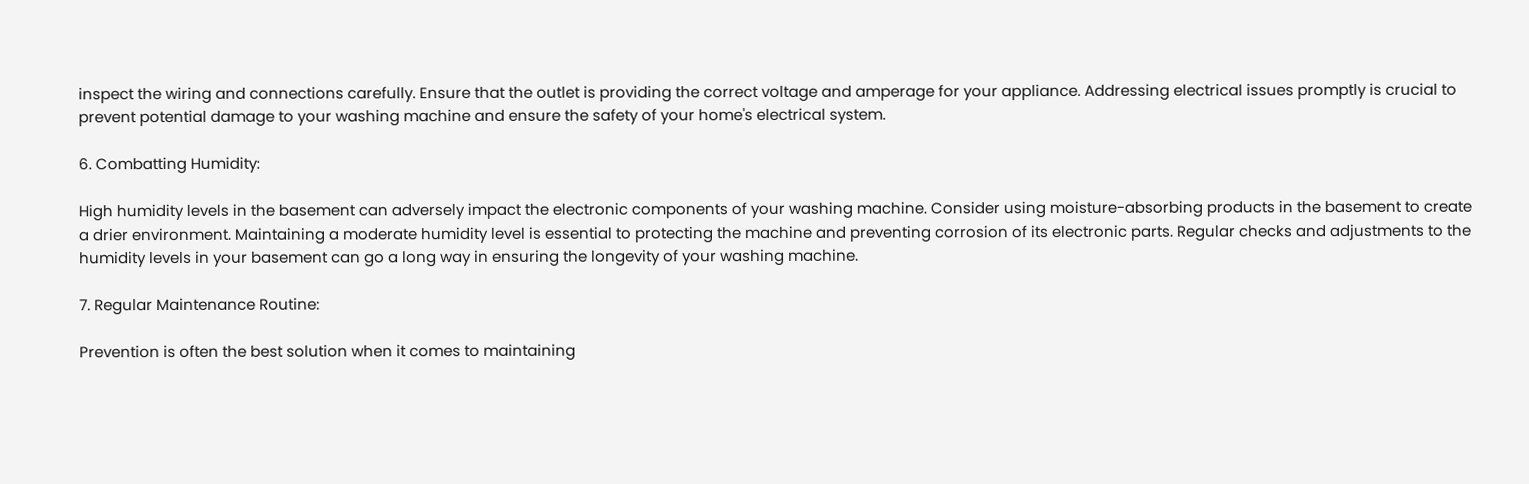inspect the wiring and connections carefully. Ensure that the outlet is providing the correct voltage and amperage for your appliance. Addressing electrical issues promptly is crucial to prevent potential damage to your washing machine and ensure the safety of your home's electrical system.

6. Combatting Humidity:

High humidity levels in the basement can adversely impact the electronic components of your washing machine. Consider using moisture-absorbing products in the basement to create a drier environment. Maintaining a moderate humidity level is essential to protecting the machine and preventing corrosion of its electronic parts. Regular checks and adjustments to the humidity levels in your basement can go a long way in ensuring the longevity of your washing machine.

7. Regular Maintenance Routine:

Prevention is often the best solution when it comes to maintaining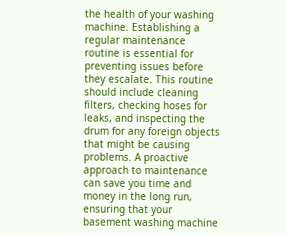the health of your washing machine. Establishing a regular maintenance routine is essential for preventing issues before they escalate. This routine should include cleaning filters, checking hoses for leaks, and inspecting the drum for any foreign objects that might be causing problems. A proactive approach to maintenance can save you time and money in the long run, ensuring that your basement washing machine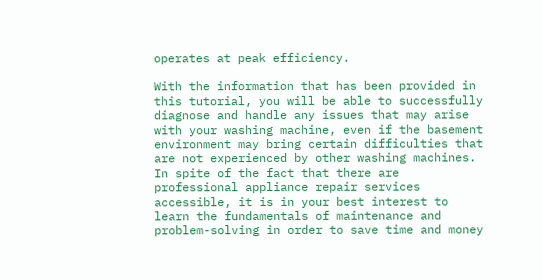operates at peak efficiency.

With the information that has been provided in this tutorial, you will be able to successfully diagnose and handle any issues that may arise with your washing machine, even if the basement environment may bring certain difficulties that are not experienced by other washing machines. In spite of the fact that there are professional appliance repair services accessible, it is in your best interest to learn the fundamentals of maintenance and problem-solving in order to save time and money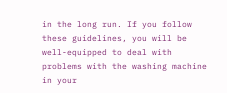in the long run. If you follow these guidelines, you will be well-equipped to deal with problems with the washing machine in your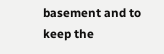basement and to keep the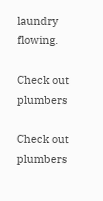laundry flowing.

Check out plumbers

Check out plumbers